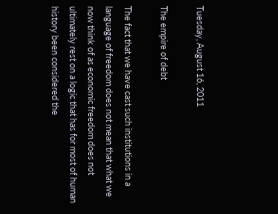Tuesday, August 16, 2011

The empire of debt

The fact that we have cast such institutions in a language of freedom does not mean that what we now think of as economic freedom does not ultimately rest on a logic that has for most of human history been considered the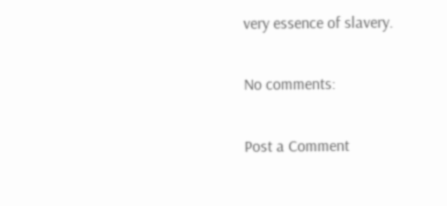very essence of slavery.

No comments:

Post a Comment